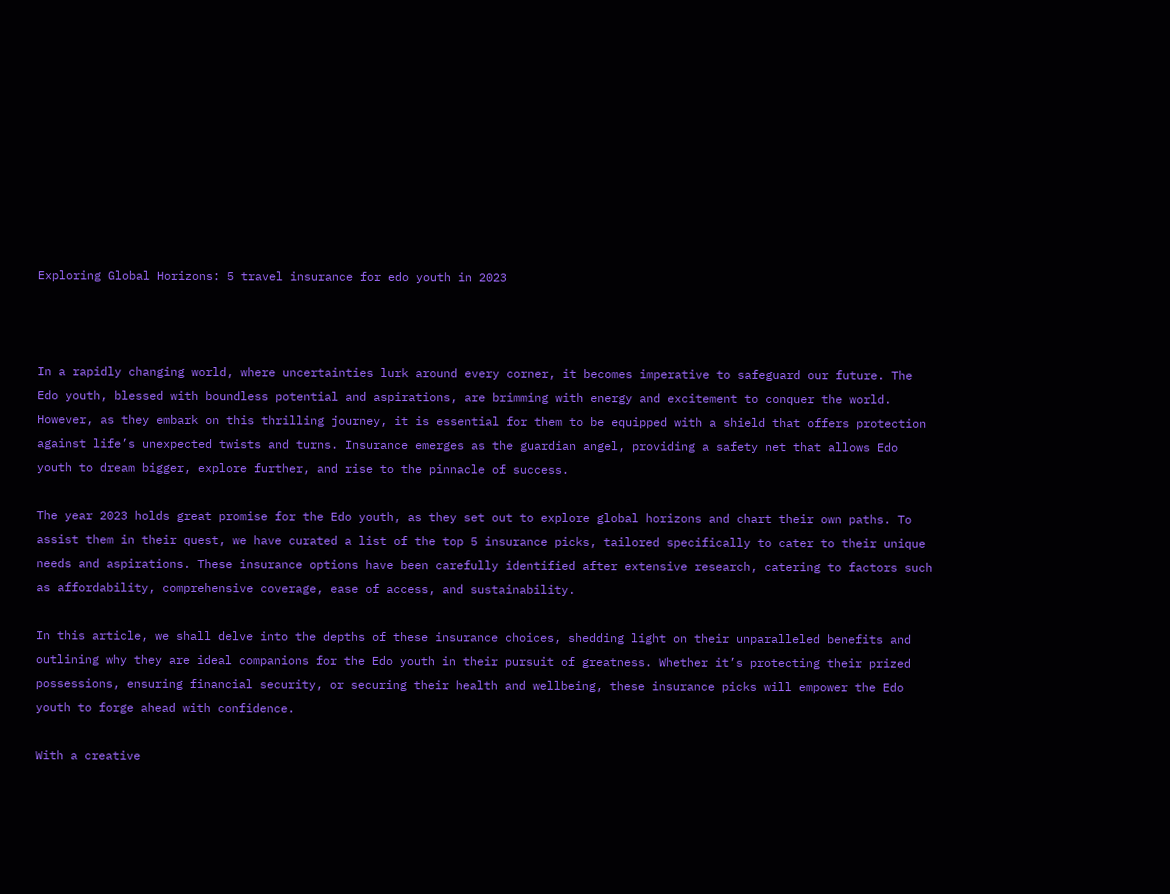Exploring Global Horizons: 5 travel insurance for edo youth in 2023



In a rapidly changing world, where uncertainties lurk around every corner, it becomes imperative to safeguard our future. The Edo youth, blessed with boundless potential and aspirations, are brimming with energy and excitement to conquer the world. However, as they embark on this thrilling journey, it is essential for them to be equipped with a shield that offers protection against life’s unexpected twists and turns. Insurance emerges as the guardian angel, providing a safety net that allows Edo youth to dream bigger, explore further, and rise to the pinnacle of success.

The year 2023 holds great promise for the Edo youth, as they set out to explore global horizons and chart their own paths. To assist them in their quest, we have curated a list of the top 5 insurance picks, tailored specifically to cater to their unique needs and aspirations. These insurance options have been carefully identified after extensive research, catering to factors such as affordability, comprehensive coverage, ease of access, and sustainability.

In this article, we shall delve into the depths of these insurance choices, shedding light on their unparalleled benefits and outlining why they are ideal companions for the Edo youth in their pursuit of greatness. Whether it’s protecting their prized possessions, ensuring financial security, or securing their health and wellbeing, these insurance picks will empower the Edo youth to forge ahead with confidence.

With a creative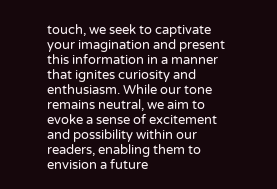touch, we seek to captivate your imagination and present this information in a manner that ignites curiosity and enthusiasm. While our tone remains neutral, we aim to evoke a sense of excitement and possibility within our readers, enabling them to envision a future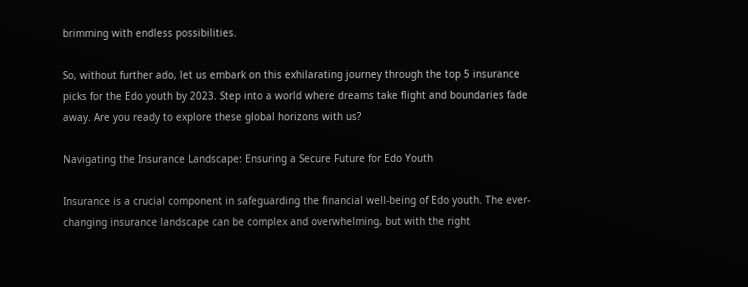brimming with endless possibilities.

So, without further ado, let us embark on this exhilarating journey through the top 5 insurance picks for the Edo youth by 2023. Step into a world where dreams take flight and boundaries fade away. Are you ready to explore these global horizons with us?

Navigating the Insurance Landscape: Ensuring a Secure Future for Edo Youth

Insurance is a crucial component in safeguarding the financial well-being of Edo youth. The ever-changing insurance landscape can be complex and overwhelming, but with the right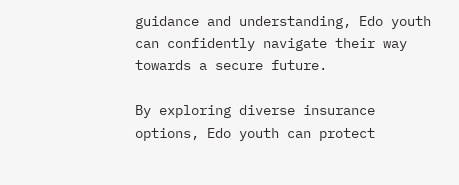guidance and understanding, Edo youth can confidently navigate their way towards a secure future.

By exploring diverse insurance options, Edo youth can protect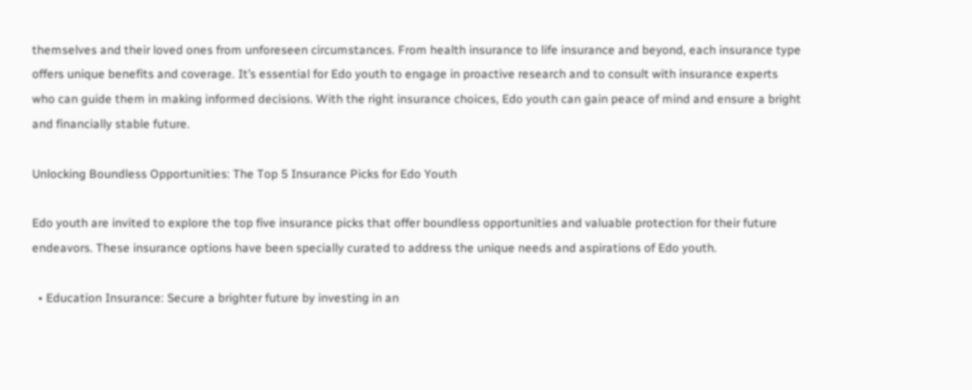themselves and their loved ones from unforeseen circumstances. From health insurance to life insurance and beyond, each insurance type offers unique benefits and coverage. It’s essential for Edo youth to engage in proactive research and to consult with insurance experts who can guide them in making informed decisions. With the right insurance choices, Edo youth can gain peace of mind and ensure a bright and financially stable future.

Unlocking Boundless Opportunities: The Top 5 Insurance Picks for Edo Youth

Edo youth are invited to explore the top five insurance picks that offer boundless opportunities and valuable protection for their future endeavors. These insurance options have been specially curated to address the unique needs and aspirations of Edo youth.

  • Education Insurance: Secure a brighter future by investing in an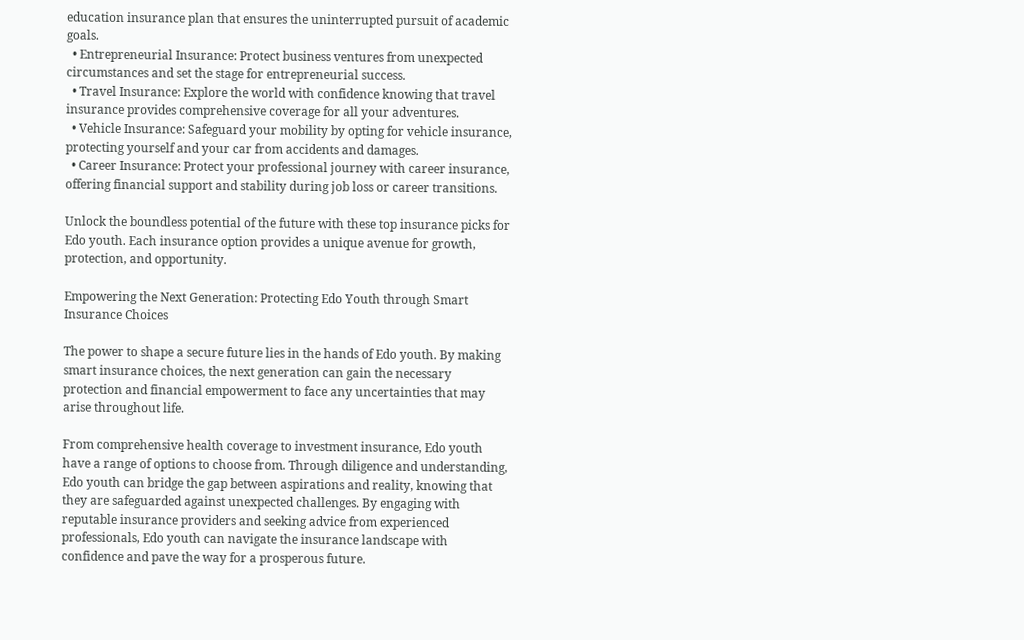education insurance plan that ensures the uninterrupted pursuit of academic goals.
  • Entrepreneurial Insurance: Protect business ventures from unexpected circumstances and set the stage for entrepreneurial success.
  • Travel Insurance: Explore the world with confidence knowing that travel insurance provides comprehensive coverage for all your adventures.
  • Vehicle Insurance: Safeguard your mobility by opting for vehicle insurance, protecting yourself and your car from accidents and damages.
  • Career Insurance: Protect your professional journey with career insurance, offering financial support and stability during job loss or career transitions.

Unlock the boundless potential of the future with these top insurance picks for Edo youth. Each insurance option provides a unique avenue for growth, protection, and opportunity.

Empowering the Next Generation: Protecting Edo Youth through Smart Insurance Choices

The power to shape a secure future lies in the hands of Edo youth. By making smart insurance choices, the next generation can gain the necessary protection and financial empowerment to face any uncertainties that may arise throughout life.

From comprehensive health coverage to investment insurance, Edo youth have a range of options to choose from. Through diligence and understanding, Edo youth can bridge the gap between aspirations and reality, knowing that they are safeguarded against unexpected challenges. By engaging with reputable insurance providers and seeking advice from experienced professionals, Edo youth can navigate the insurance landscape with confidence and pave the way for a prosperous future.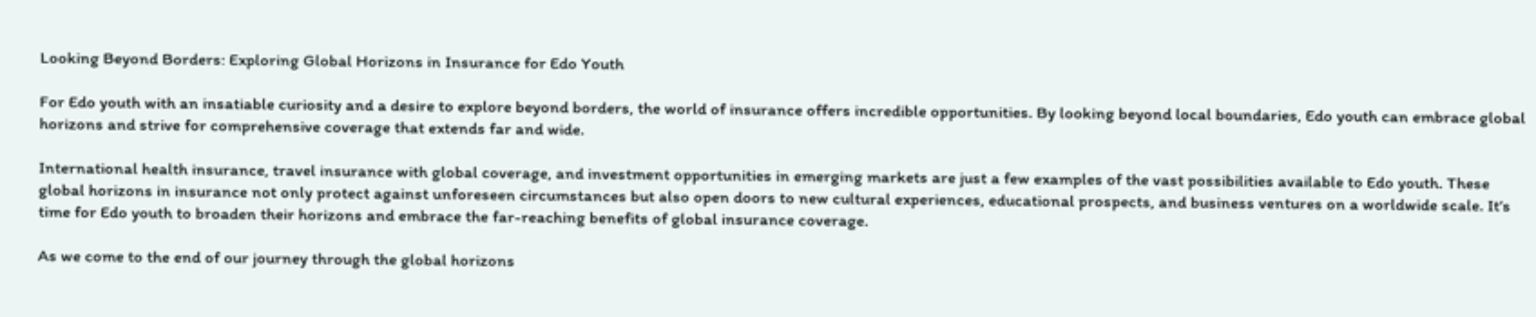Looking Beyond Borders: Exploring Global Horizons in Insurance for Edo Youth

For Edo youth with an insatiable curiosity and a desire to explore beyond borders, the world of insurance offers incredible opportunities. By looking beyond local boundaries, Edo youth can embrace global horizons and strive for comprehensive coverage that extends far and wide.

International health insurance, travel insurance with global coverage, and investment opportunities in emerging markets are just a few examples of the vast possibilities available to Edo youth. These global horizons in insurance not only protect against unforeseen circumstances but also open doors to new cultural experiences, educational prospects, and business ventures on a worldwide scale. It’s time for Edo youth to broaden their horizons and embrace the far-reaching benefits of global insurance coverage.

As we come to the end of our journey through the global horizons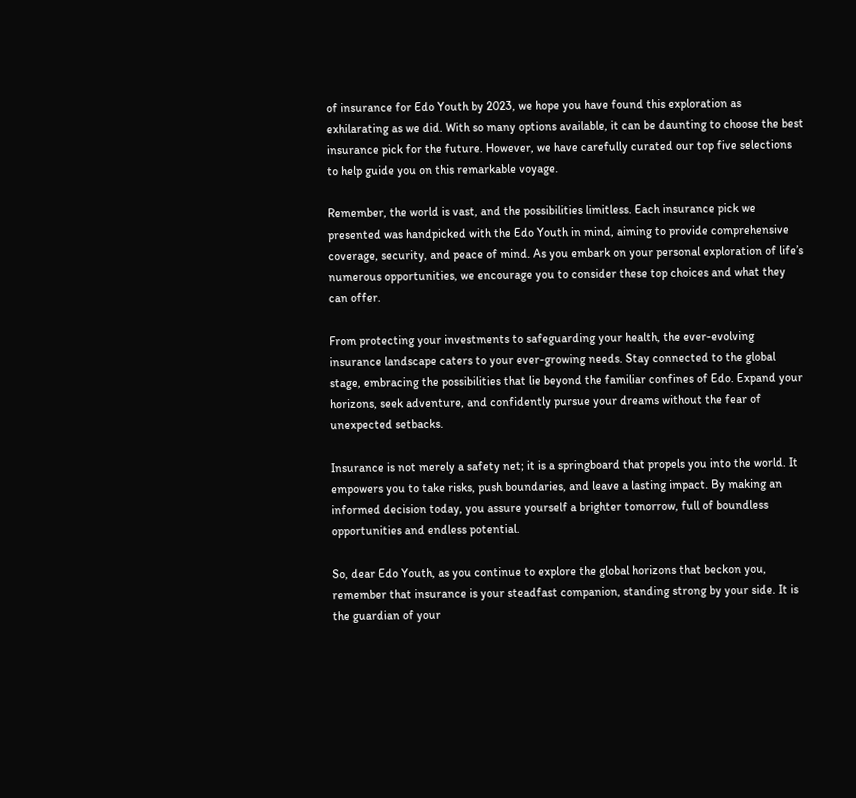of insurance for Edo Youth by 2023, we hope you have found this exploration as exhilarating as we did. With so many options available, it can be daunting to choose the best insurance pick for the future. However, we have carefully curated our top five selections to help guide you on this remarkable voyage.

Remember, the world is vast, and the possibilities limitless. Each insurance pick we presented was handpicked with the Edo Youth in mind, aiming to provide comprehensive coverage, security, and peace of mind. As you embark on your personal exploration of life’s numerous opportunities, we encourage you to consider these top choices and what they can offer.

From protecting your investments to safeguarding your health, the ever-evolving insurance landscape caters to your ever-growing needs. Stay connected to the global stage, embracing the possibilities that lie beyond the familiar confines of Edo. Expand your horizons, seek adventure, and confidently pursue your dreams without the fear of unexpected setbacks.

Insurance is not merely a safety net; it is a springboard that propels you into the world. It empowers you to take risks, push boundaries, and leave a lasting impact. By making an informed decision today, you assure yourself a brighter tomorrow, full of boundless opportunities and endless potential.

So, dear Edo Youth, as you continue to explore the global horizons that beckon you, remember that insurance is your steadfast companion, standing strong by your side. It is the guardian of your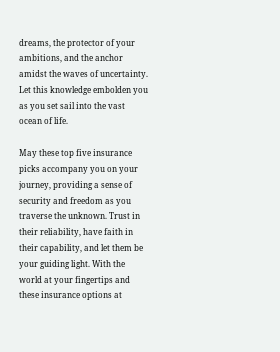dreams, the protector of your ambitions, and the anchor amidst the waves of uncertainty. Let this knowledge embolden you as you set sail into the vast ocean of life.

May these top five insurance picks accompany you on your journey, providing a sense of security and freedom as you traverse the unknown. Trust in their reliability, have faith in their capability, and let them be your guiding light. With the world at your fingertips and these insurance options at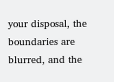your disposal, the boundaries are blurred, and the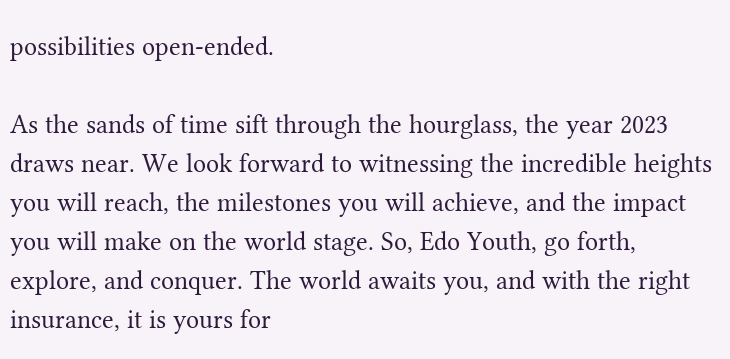possibilities open-ended.

As the sands of time sift through the hourglass, the year 2023 draws near. We look forward to witnessing the incredible heights you will reach, the milestones you will achieve, and the impact you will make on the world stage. So, Edo Youth, go forth, explore, and conquer. The world awaits you, and with the right insurance, it is yours for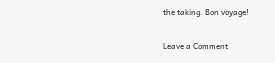the taking. Bon voyage!

Leave a Comment